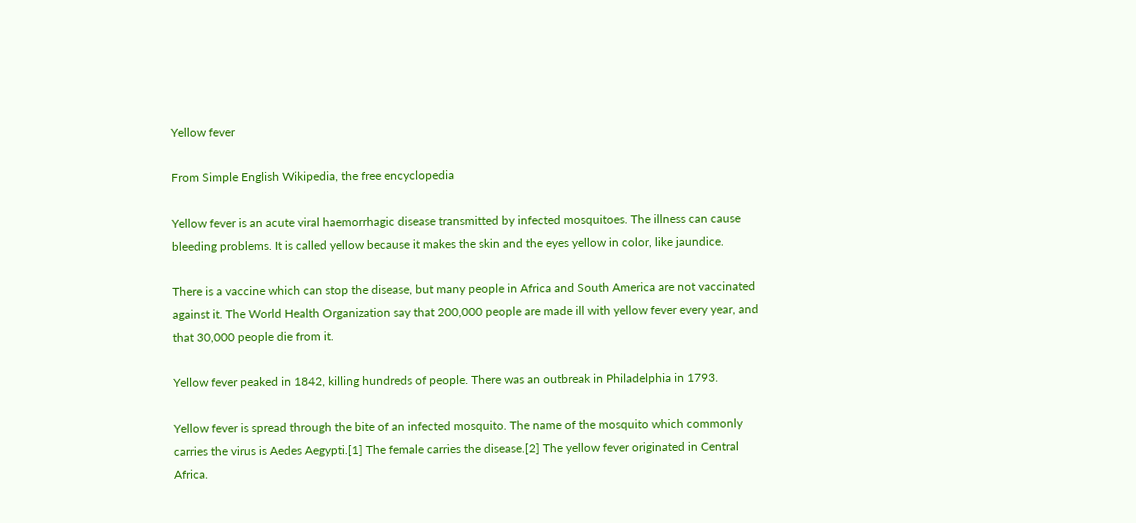Yellow fever

From Simple English Wikipedia, the free encyclopedia

Yellow fever is an acute viral haemorrhagic disease transmitted by infected mosquitoes. The illness can cause bleeding problems. It is called yellow because it makes the skin and the eyes yellow in color, like jaundice.

There is a vaccine which can stop the disease, but many people in Africa and South America are not vaccinated against it. The World Health Organization say that 200,000 people are made ill with yellow fever every year, and that 30,000 people die from it.

Yellow fever peaked in 1842, killing hundreds of people. There was an outbreak in Philadelphia in 1793.

Yellow fever is spread through the bite of an infected mosquito. The name of the mosquito which commonly carries the virus is Aedes Aegypti.[1] The female carries the disease.[2] The yellow fever originated in Central Africa.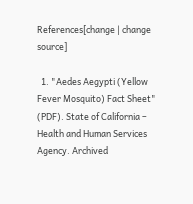References[change | change source]

  1. "Aedes Aegypti (Yellow Fever Mosquito) Fact Sheet" (PDF). State of California – Health and Human Services Agency. Archived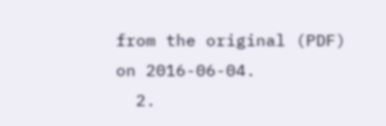from the original (PDF) on 2016-06-04.
  2.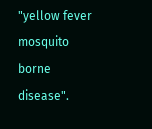"yellow fever mosquito borne disease".